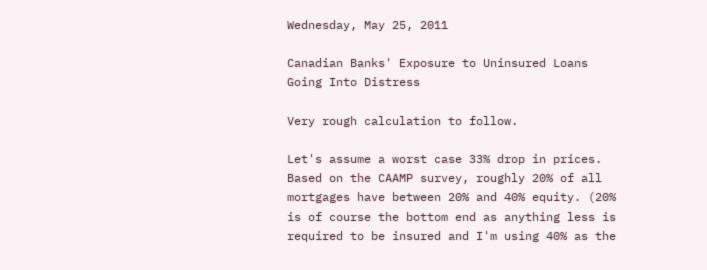Wednesday, May 25, 2011

Canadian Banks' Exposure to Uninsured Loans Going Into Distress

Very rough calculation to follow.

Let's assume a worst case 33% drop in prices. Based on the CAAMP survey, roughly 20% of all mortgages have between 20% and 40% equity. (20% is of course the bottom end as anything less is required to be insured and I'm using 40% as the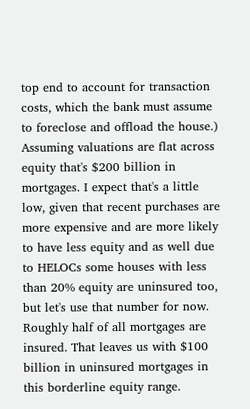top end to account for transaction costs, which the bank must assume to foreclose and offload the house.) Assuming valuations are flat across equity that's $200 billion in mortgages. I expect that's a little low, given that recent purchases are more expensive and are more likely to have less equity and as well due to HELOCs some houses with less than 20% equity are uninsured too, but let's use that number for now. Roughly half of all mortgages are insured. That leaves us with $100 billion in uninsured mortgages in this borderline equity range.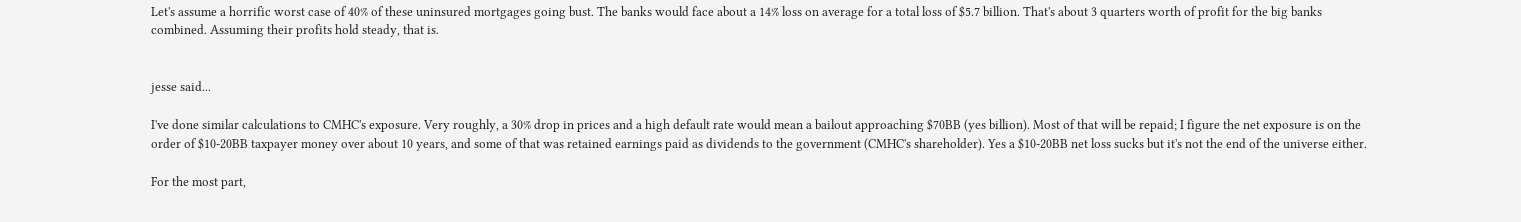Let's assume a horrific worst case of 40% of these uninsured mortgages going bust. The banks would face about a 14% loss on average for a total loss of $5.7 billion. That's about 3 quarters worth of profit for the big banks combined. Assuming their profits hold steady, that is.


jesse said...

I've done similar calculations to CMHC's exposure. Very roughly, a 30% drop in prices and a high default rate would mean a bailout approaching $70BB (yes billion). Most of that will be repaid; I figure the net exposure is on the order of $10-20BB taxpayer money over about 10 years, and some of that was retained earnings paid as dividends to the government (CMHC's shareholder). Yes a $10-20BB net loss sucks but it's not the end of the universe either.

For the most part,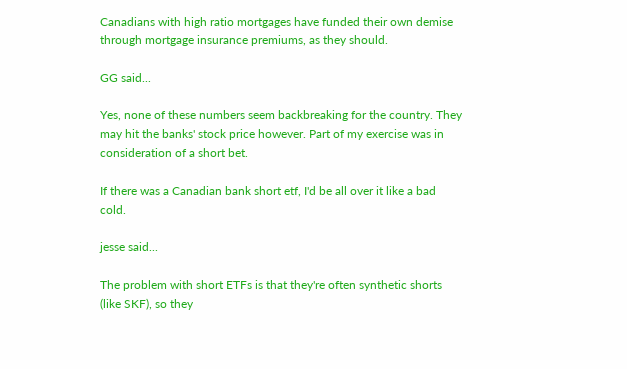Canadians with high ratio mortgages have funded their own demise through mortgage insurance premiums, as they should.

GG said...

Yes, none of these numbers seem backbreaking for the country. They may hit the banks' stock price however. Part of my exercise was in consideration of a short bet.

If there was a Canadian bank short etf, I'd be all over it like a bad cold.

jesse said...

The problem with short ETFs is that they're often synthetic shorts (like SKF), so they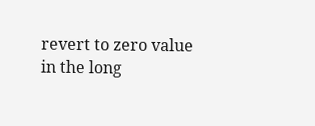revert to zero value in the long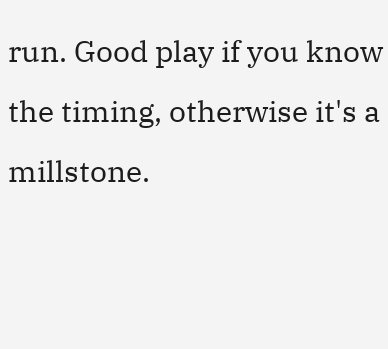run. Good play if you know the timing, otherwise it's a millstone.